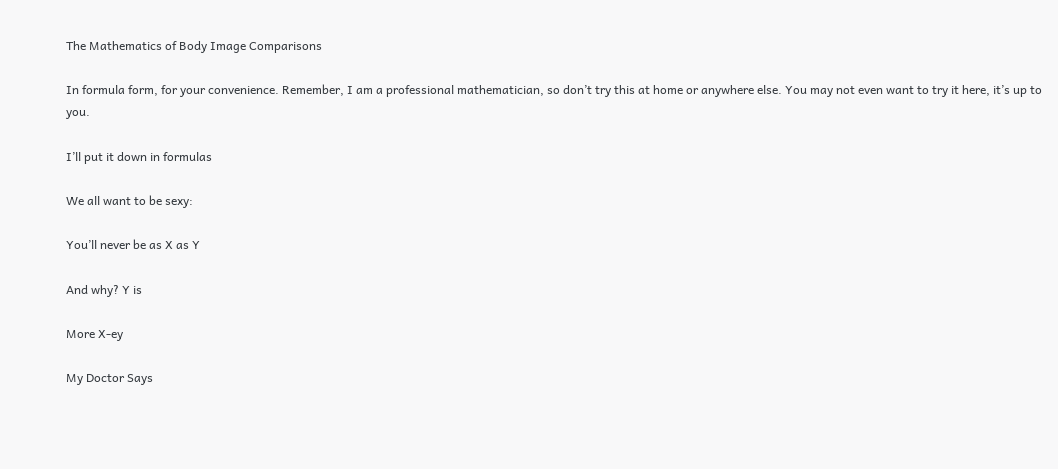The Mathematics of Body Image Comparisons

In formula form, for your convenience. Remember, I am a professional mathematician, so don’t try this at home or anywhere else. You may not even want to try it here, it’s up to you.

I’ll put it down in formulas

We all want to be sexy:

You’ll never be as X as Y

And why? Y is

More X-ey

My Doctor Says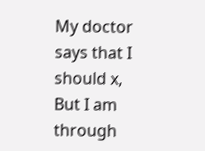My doctor says that I should x,
But I am through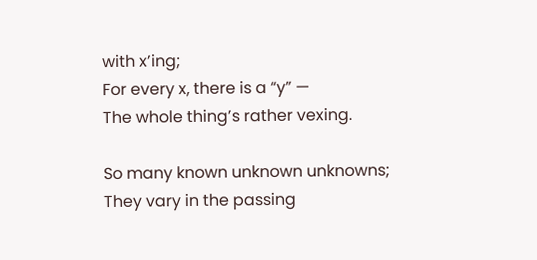with x’ing;
For every x, there is a “y” —
The whole thing’s rather vexing.

So many known unknown unknowns;
They vary in the passing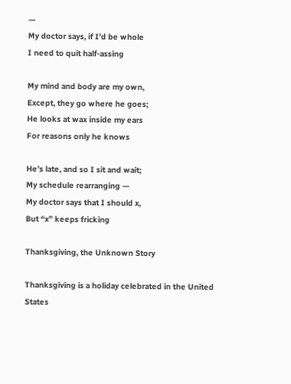—
My doctor says, if I’d be whole
I need to quit half-assing

My mind and body are my own,
Except, they go where he goes;
He looks at wax inside my ears
For reasons only he knows

He’s late, and so I sit and wait;
My schedule rearranging —
My doctor says that I should x,
But “x” keeps fricking

Thanksgiving, the Unknown Story

Thanksgiving is a holiday celebrated in the United States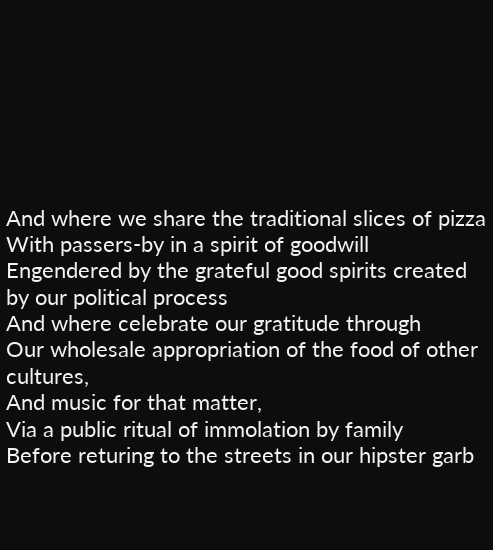And where we share the traditional slices of pizza
With passers-by in a spirit of goodwill
Engendered by the grateful good spirits created by our political process
And where celebrate our gratitude through
Our wholesale appropriation of the food of other cultures,
And music for that matter,
Via a public ritual of immolation by family
Before returing to the streets in our hipster garb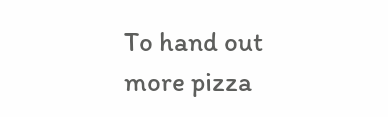To hand out more pizza